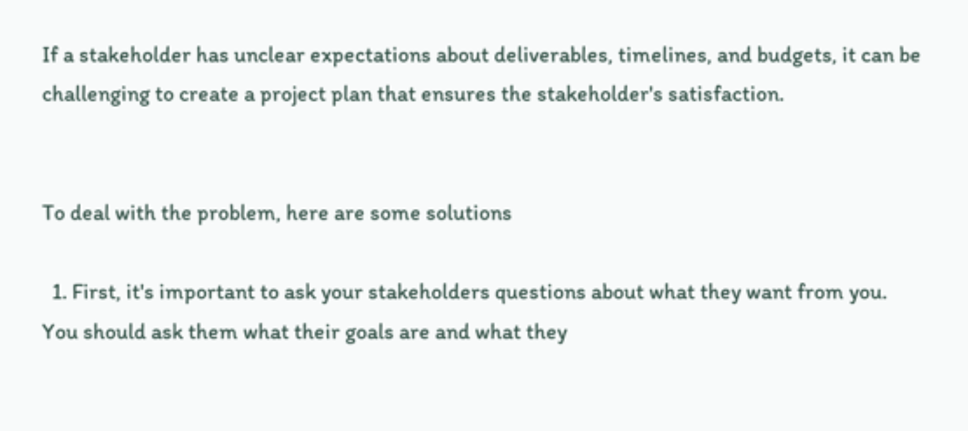If a stakeholder has unclear expectations about deliverables, timelines, and budgets, it can be challenging to create a project plan that ensures the stakeholder's satisfaction.


To deal with the problem, here are some solutions

  1. First, it's important to ask your stakeholders questions about what they want from you. You should ask them what their goals are and what they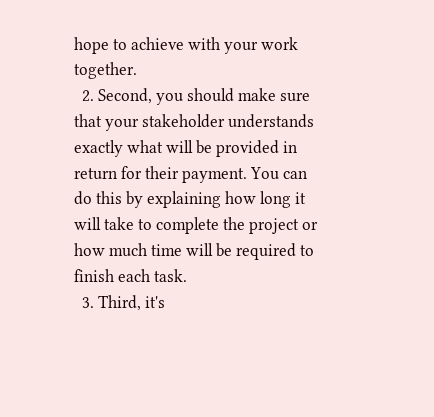hope to achieve with your work together.
  2. Second, you should make sure that your stakeholder understands exactly what will be provided in return for their payment. You can do this by explaining how long it will take to complete the project or how much time will be required to finish each task.
  3. Third, it's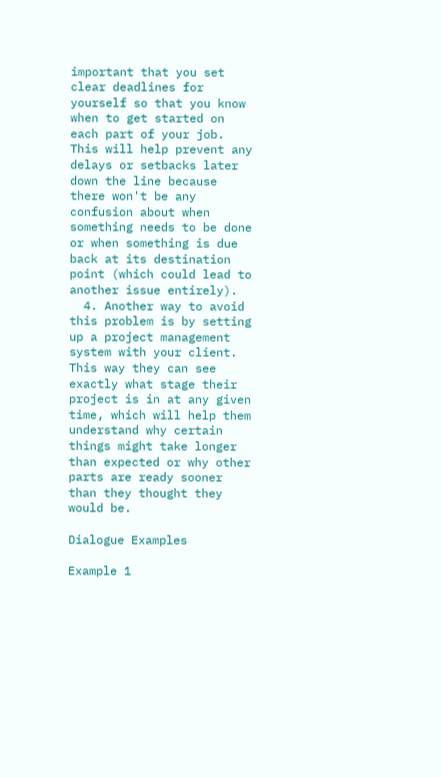important that you set clear deadlines for yourself so that you know when to get started on each part of your job. This will help prevent any delays or setbacks later down the line because there won't be any confusion about when something needs to be done or when something is due back at its destination point (which could lead to another issue entirely).
  4. Another way to avoid this problem is by setting up a project management system with your client. This way they can see exactly what stage their project is in at any given time, which will help them understand why certain things might take longer than expected or why other parts are ready sooner than they thought they would be.

Dialogue Examples

Example 1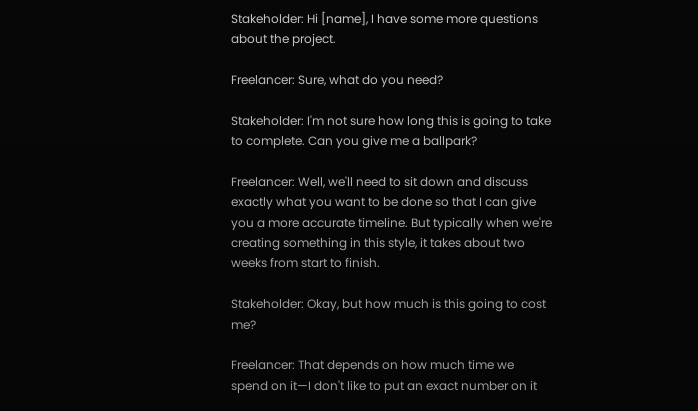Stakeholder: Hi [name], I have some more questions about the project.

Freelancer: Sure, what do you need?

Stakeholder: I'm not sure how long this is going to take to complete. Can you give me a ballpark?

Freelancer: Well, we'll need to sit down and discuss exactly what you want to be done so that I can give you a more accurate timeline. But typically when we're creating something in this style, it takes about two weeks from start to finish.

Stakeholder: Okay, but how much is this going to cost me?

Freelancer: That depends on how much time we spend on it—I don't like to put an exact number on it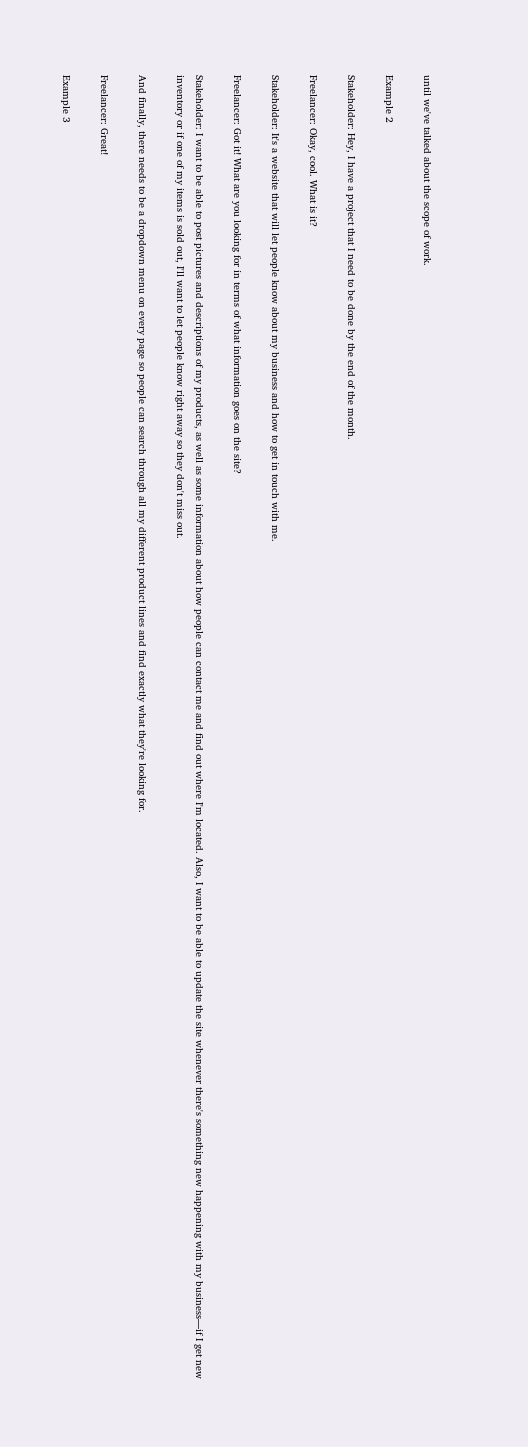until we've talked about the scope of work.

Example 2

Stakeholder: Hey, I have a project that I need to be done by the end of the month.

Freelancer: Okay, cool. What is it?

Stakeholder: It's a website that will let people know about my business and how to get in touch with me.

Freelancer: Got it! What are you looking for in terms of what information goes on the site?

Stakeholder: I want to be able to post pictures and descriptions of my products, as well as some information about how people can contact me and find out where I'm located. Also, I want to be able to update the site whenever there's something new happening with my business—if I get new inventory or if one of my items is sold out, I'll want to let people know right away so they don't miss out.

And finally, there needs to be a dropdown menu on every page so people can search through all my different product lines and find exactly what they're looking for.

Freelancer: Great!

Example 3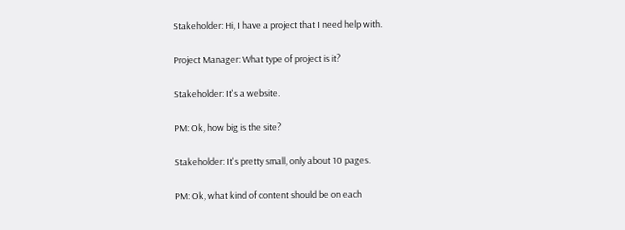Stakeholder: Hi, I have a project that I need help with.

Project Manager: What type of project is it?

Stakeholder: It's a website.

PM: Ok, how big is the site?

Stakeholder: It's pretty small, only about 10 pages.

PM: Ok, what kind of content should be on each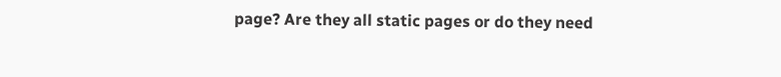page? Are they all static pages or do they need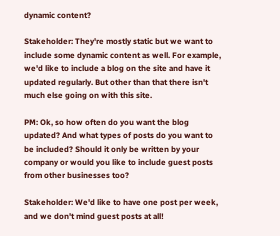dynamic content?

Stakeholder: They're mostly static but we want to include some dynamic content as well. For example, we'd like to include a blog on the site and have it updated regularly. But other than that there isn't much else going on with this site.

PM: Ok, so how often do you want the blog updated? And what types of posts do you want to be included? Should it only be written by your company or would you like to include guest posts from other businesses too?

Stakeholder: We'd like to have one post per week, and we don't mind guest posts at all!